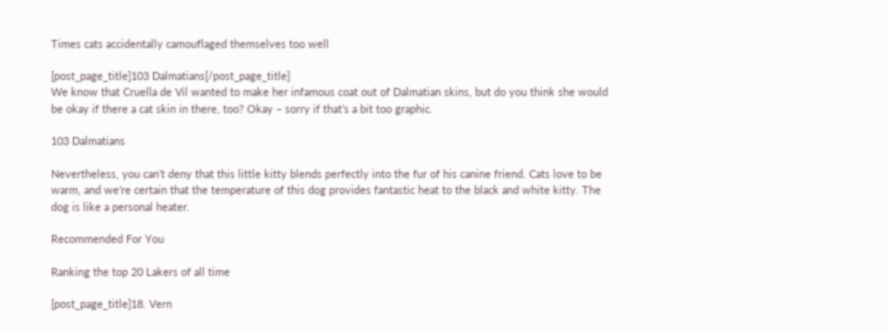Times cats accidentally camouflaged themselves too well

[post_page_title]103 Dalmatians[/post_page_title]
We know that Cruella de Vil wanted to make her infamous coat out of Dalmatian skins, but do you think she would be okay if there a cat skin in there, too? Okay – sorry if that’s a bit too graphic.

103 Dalmatians

Nevertheless, you can’t deny that this little kitty blends perfectly into the fur of his canine friend. Cats love to be warm, and we’re certain that the temperature of this dog provides fantastic heat to the black and white kitty. The dog is like a personal heater.

Recommended For You

Ranking the top 20 Lakers of all time

[post_page_title]18. Vern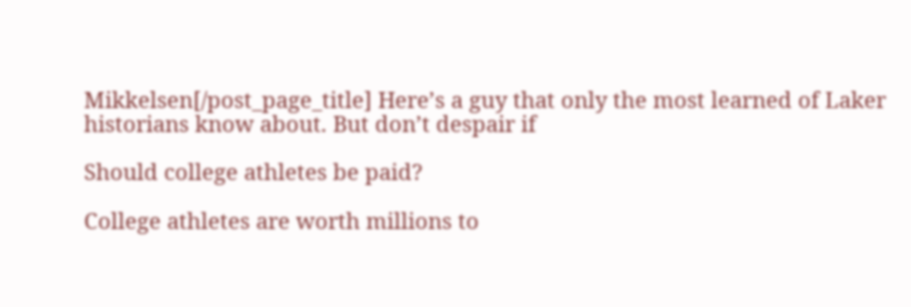Mikkelsen[/post_page_title] Here’s a guy that only the most learned of Laker historians know about. But don’t despair if

Should college athletes be paid?

College athletes are worth millions to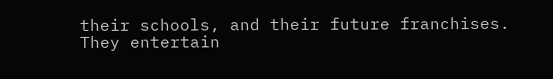their schools, and their future franchises. They entertain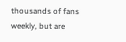thousands of fans weekly, but are